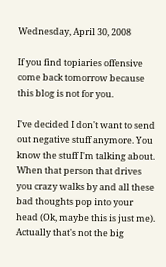Wednesday, April 30, 2008

If you find topiaries offensive come back tomorrow because this blog is not for you.

I've decided I don't want to send out negative stuff anymore. You know the stuff I'm talking about. When that person that drives you crazy walks by and all these bad thoughts pop into your head (Ok, maybe this is just me). Actually that's not the big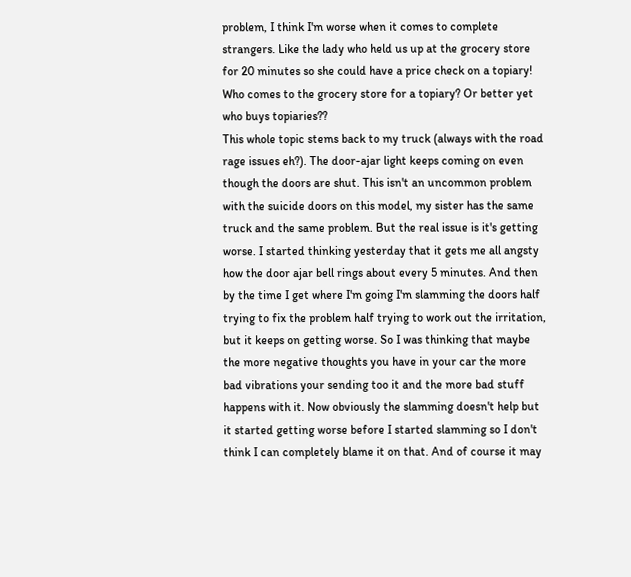problem, I think I'm worse when it comes to complete strangers. Like the lady who held us up at the grocery store for 20 minutes so she could have a price check on a topiary! Who comes to the grocery store for a topiary? Or better yet who buys topiaries??
This whole topic stems back to my truck (always with the road rage issues eh?). The door-ajar light keeps coming on even though the doors are shut. This isn't an uncommon problem with the suicide doors on this model, my sister has the same truck and the same problem. But the real issue is it's getting worse. I started thinking yesterday that it gets me all angsty how the door ajar bell rings about every 5 minutes. And then by the time I get where I'm going I'm slamming the doors half trying to fix the problem half trying to work out the irritation, but it keeps on getting worse. So I was thinking that maybe the more negative thoughts you have in your car the more bad vibrations your sending too it and the more bad stuff happens with it. Now obviously the slamming doesn't help but it started getting worse before I started slamming so I don't think I can completely blame it on that. And of course it may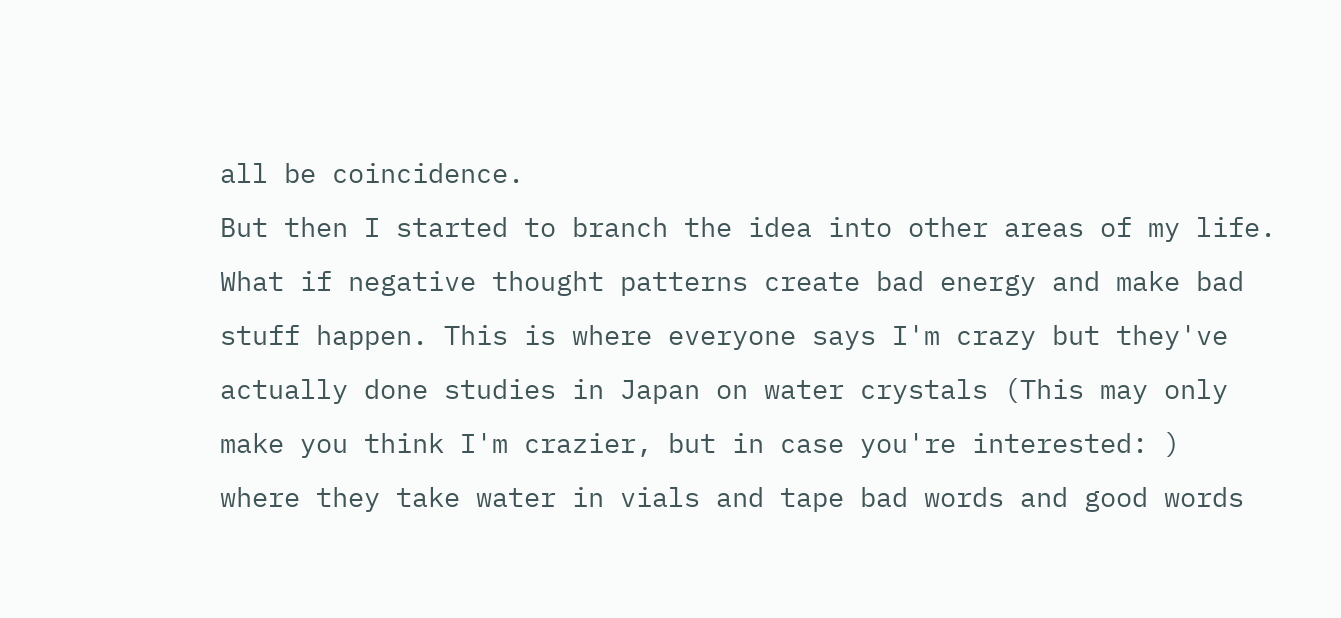all be coincidence.
But then I started to branch the idea into other areas of my life. What if negative thought patterns create bad energy and make bad stuff happen. This is where everyone says I'm crazy but they've actually done studies in Japan on water crystals (This may only make you think I'm crazier, but in case you're interested: )
where they take water in vials and tape bad words and good words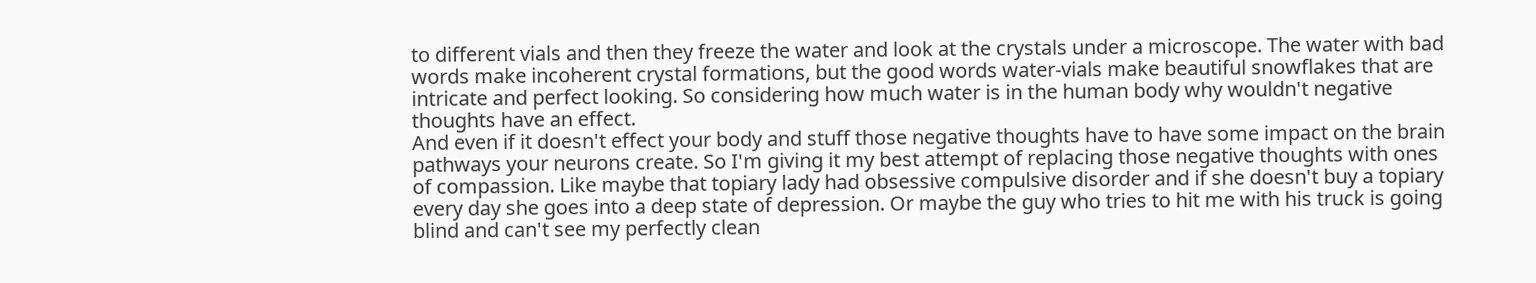to different vials and then they freeze the water and look at the crystals under a microscope. The water with bad words make incoherent crystal formations, but the good words water-vials make beautiful snowflakes that are intricate and perfect looking. So considering how much water is in the human body why wouldn't negative thoughts have an effect.
And even if it doesn't effect your body and stuff those negative thoughts have to have some impact on the brain pathways your neurons create. So I'm giving it my best attempt of replacing those negative thoughts with ones of compassion. Like maybe that topiary lady had obsessive compulsive disorder and if she doesn't buy a topiary every day she goes into a deep state of depression. Or maybe the guy who tries to hit me with his truck is going blind and can't see my perfectly clean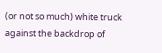(or not so much) white truck against the backdrop of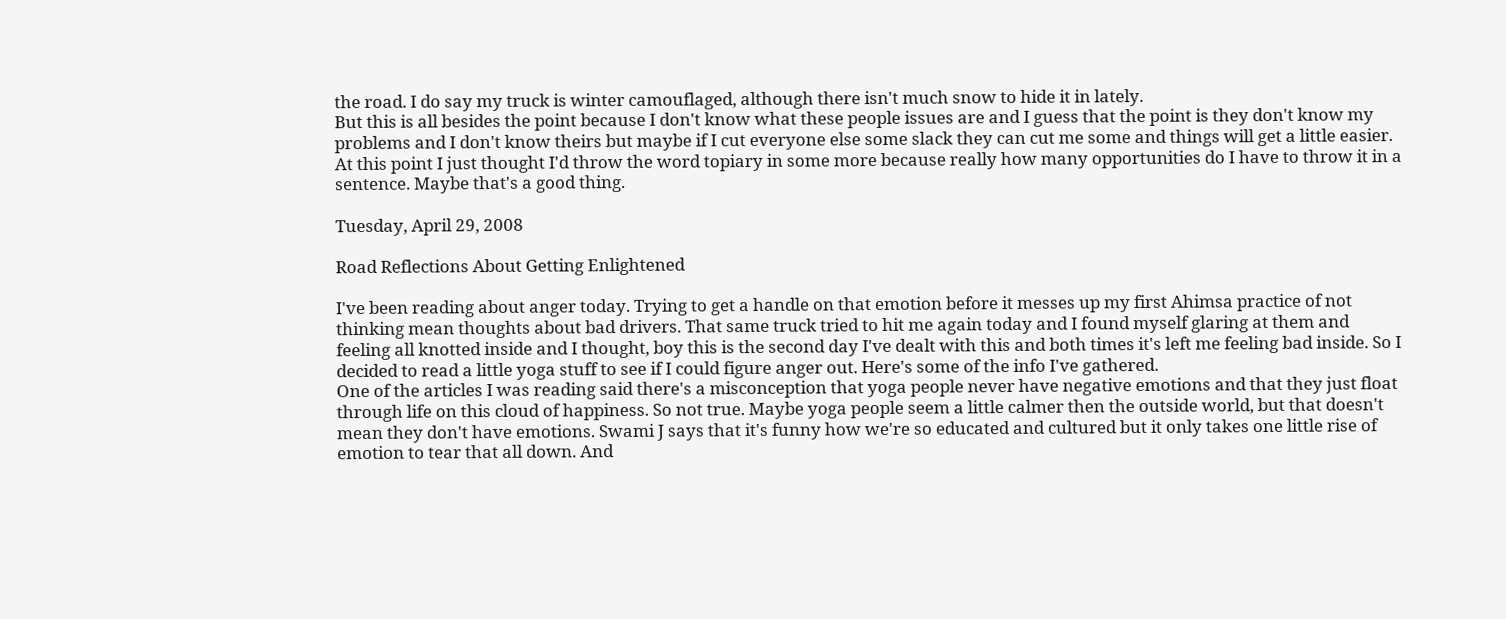the road. I do say my truck is winter camouflaged, although there isn't much snow to hide it in lately.
But this is all besides the point because I don't know what these people issues are and I guess that the point is they don't know my problems and I don't know theirs but maybe if I cut everyone else some slack they can cut me some and things will get a little easier.
At this point I just thought I'd throw the word topiary in some more because really how many opportunities do I have to throw it in a sentence. Maybe that's a good thing.

Tuesday, April 29, 2008

Road Reflections About Getting Enlightened

I've been reading about anger today. Trying to get a handle on that emotion before it messes up my first Ahimsa practice of not thinking mean thoughts about bad drivers. That same truck tried to hit me again today and I found myself glaring at them and feeling all knotted inside and I thought, boy this is the second day I've dealt with this and both times it's left me feeling bad inside. So I decided to read a little yoga stuff to see if I could figure anger out. Here's some of the info I've gathered.
One of the articles I was reading said there's a misconception that yoga people never have negative emotions and that they just float through life on this cloud of happiness. So not true. Maybe yoga people seem a little calmer then the outside world, but that doesn't mean they don't have emotions. Swami J says that it's funny how we're so educated and cultured but it only takes one little rise of emotion to tear that all down. And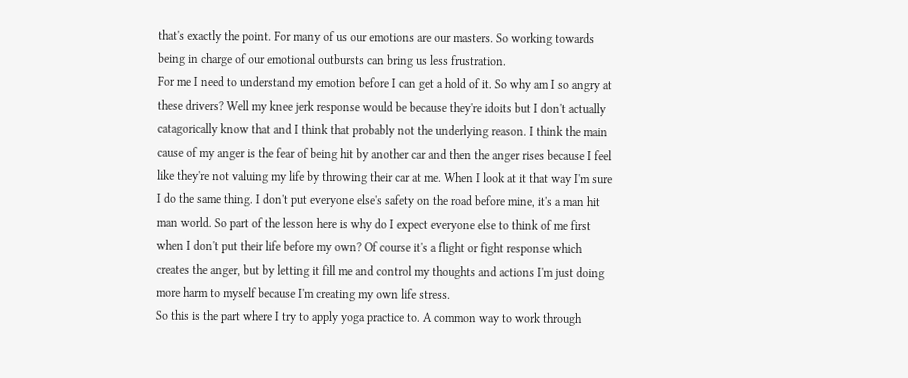that's exactly the point. For many of us our emotions are our masters. So working towards being in charge of our emotional outbursts can bring us less frustration.
For me I need to understand my emotion before I can get a hold of it. So why am I so angry at these drivers? Well my knee jerk response would be because they're idoits but I don't actually catagorically know that and I think that probably not the underlying reason. I think the main cause of my anger is the fear of being hit by another car and then the anger rises because I feel like they're not valuing my life by throwing their car at me. When I look at it that way I'm sure I do the same thing. I don't put everyone else's safety on the road before mine, it's a man hit man world. So part of the lesson here is why do I expect everyone else to think of me first when I don't put their life before my own? Of course it's a flight or fight response which creates the anger, but by letting it fill me and control my thoughts and actions I'm just doing more harm to myself because I'm creating my own life stress.
So this is the part where I try to apply yoga practice to. A common way to work through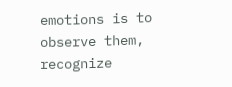emotions is to observe them, recognize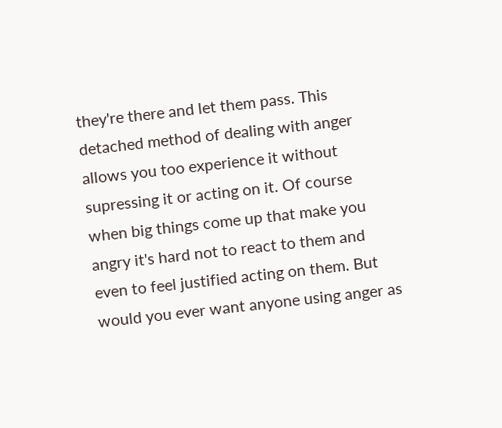they're there and let them pass. This detached method of dealing with anger allows you too experience it without supressing it or acting on it. Of course when big things come up that make you angry it's hard not to react to them and even to feel justified acting on them. But would you ever want anyone using anger as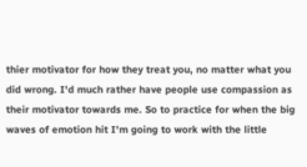thier motivator for how they treat you, no matter what you did wrong. I'd much rather have people use compassion as their motivator towards me. So to practice for when the big waves of emotion hit I'm going to work with the little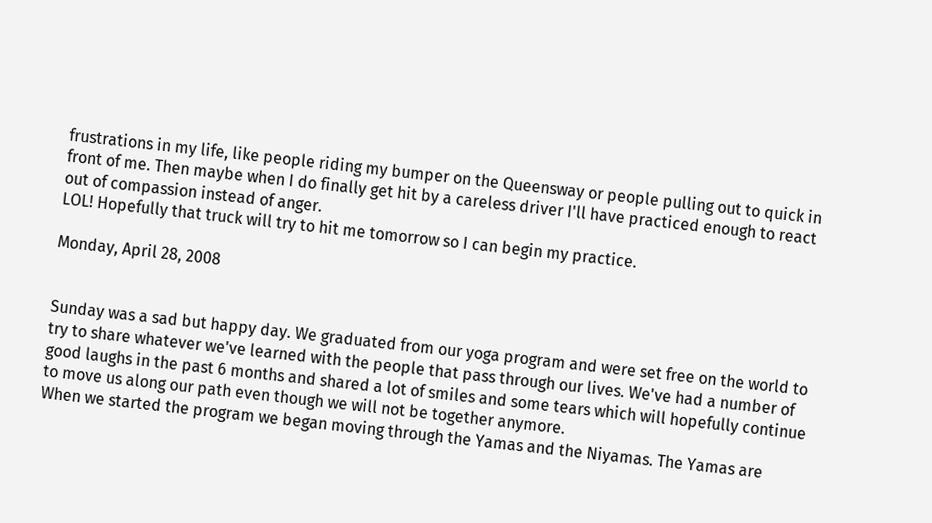frustrations in my life, like people riding my bumper on the Queensway or people pulling out to quick in front of me. Then maybe when I do finally get hit by a careless driver I'll have practiced enough to react out of compassion instead of anger.
LOL! Hopefully that truck will try to hit me tomorrow so I can begin my practice.

Monday, April 28, 2008


Sunday was a sad but happy day. We graduated from our yoga program and were set free on the world to try to share whatever we've learned with the people that pass through our lives. We've had a number of good laughs in the past 6 months and shared a lot of smiles and some tears which will hopefully continue to move us along our path even though we will not be together anymore.
When we started the program we began moving through the Yamas and the Niyamas. The Yamas are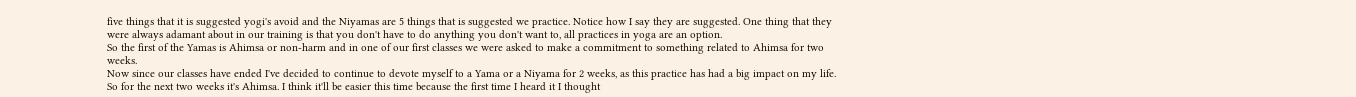five things that it is suggested yogi's avoid and the Niyamas are 5 things that is suggested we practice. Notice how I say they are suggested. One thing that they were always adamant about in our training is that you don't have to do anything you don't want to, all practices in yoga are an option.
So the first of the Yamas is Ahimsa or non-harm and in one of our first classes we were asked to make a commitment to something related to Ahimsa for two weeks.
Now since our classes have ended I've decided to continue to devote myself to a Yama or a Niyama for 2 weeks, as this practice has had a big impact on my life.
So for the next two weeks it's Ahimsa. I think it'll be easier this time because the first time I heard it I thought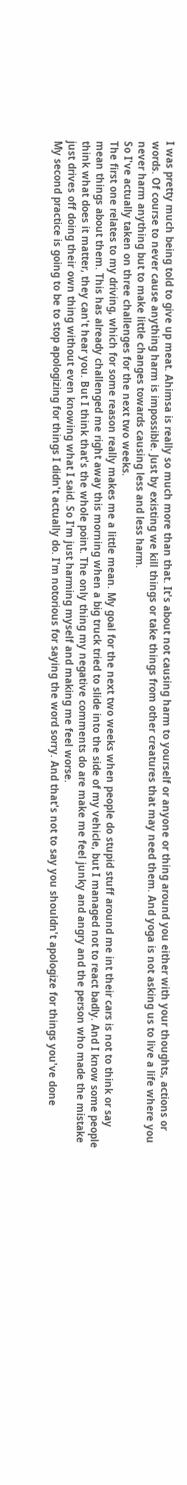I was pretty much being told to give up meat. Ahimsa is really so much more than that. It's about not causing harm to yourself or anyone or thing around you either with your thoughts, actions or words. Of course to never cause anything harm is impossible. Just by existing we kill things or take things from other creatures that may need them. And yoga is not asking us to live a life where you never harm anything but to make little changes towards causing less and less harm.
So I've actually taken on three challenges for the next two weeks.
The first one relates to my driving, which for some reason really makes me a little mean. My goal for the next two weeks when people do stupid stuff around me int their cars is not to think or say mean things about them. This has already challenged me right away this morning when a big truck tried to slide into the side of my vehicle, but I managed not to react badly. And I know some people think what does it matter, they can't hear you. But I think that's the whole point. The only thing my negative comments do are make me feel junky and angry and the person who made the mistake just drives off doing their own thing without even knowing what I said. So I'm just harming myself and making me feel worse.
My second practice is going to be to stop apologizing for things I didn't actually do. I'm notorious for saying the word sorry. And that's not to say you shouldn't apologize for things you've done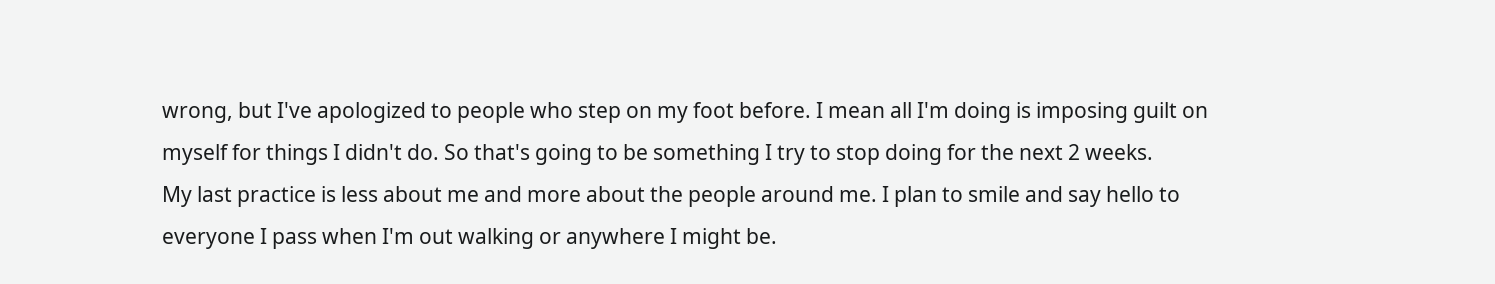wrong, but I've apologized to people who step on my foot before. I mean all I'm doing is imposing guilt on myself for things I didn't do. So that's going to be something I try to stop doing for the next 2 weeks.
My last practice is less about me and more about the people around me. I plan to smile and say hello to everyone I pass when I'm out walking or anywhere I might be.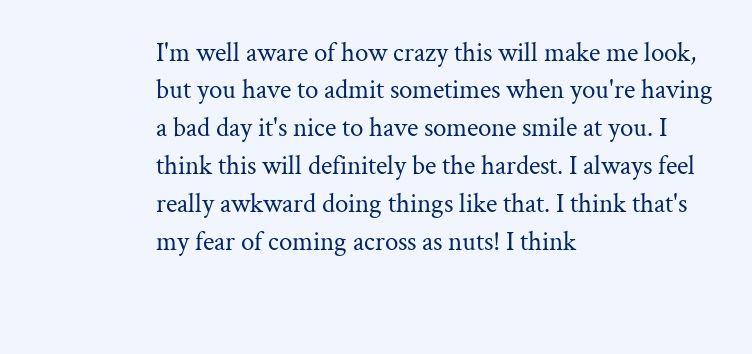I'm well aware of how crazy this will make me look, but you have to admit sometimes when you're having a bad day it's nice to have someone smile at you. I think this will definitely be the hardest. I always feel really awkward doing things like that. I think that's my fear of coming across as nuts! I think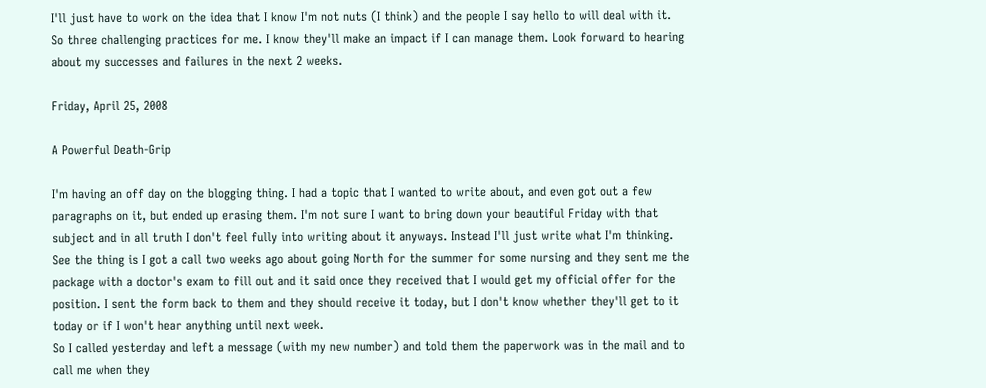I'll just have to work on the idea that I know I'm not nuts (I think) and the people I say hello to will deal with it.
So three challenging practices for me. I know they'll make an impact if I can manage them. Look forward to hearing about my successes and failures in the next 2 weeks.

Friday, April 25, 2008

A Powerful Death-Grip

I'm having an off day on the blogging thing. I had a topic that I wanted to write about, and even got out a few paragraphs on it, but ended up erasing them. I'm not sure I want to bring down your beautiful Friday with that subject and in all truth I don't feel fully into writing about it anyways. Instead I'll just write what I'm thinking.
See the thing is I got a call two weeks ago about going North for the summer for some nursing and they sent me the package with a doctor's exam to fill out and it said once they received that I would get my official offer for the position. I sent the form back to them and they should receive it today, but I don't know whether they'll get to it today or if I won't hear anything until next week.
So I called yesterday and left a message (with my new number) and told them the paperwork was in the mail and to call me when they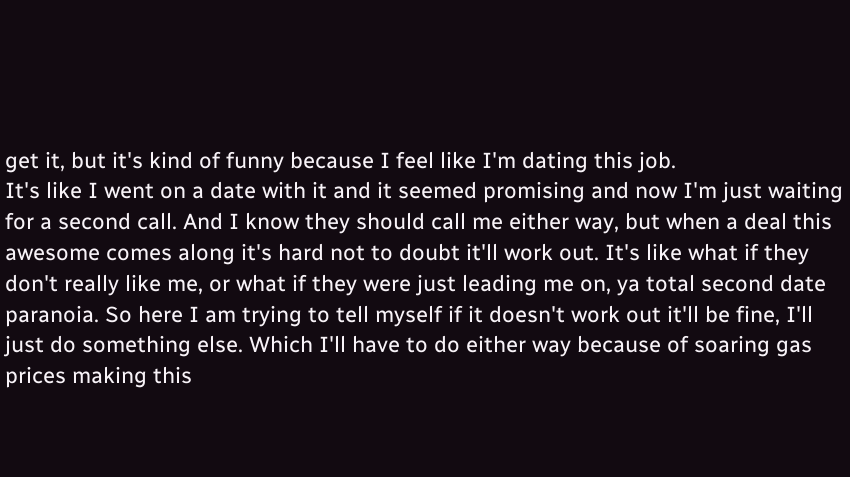get it, but it's kind of funny because I feel like I'm dating this job.
It's like I went on a date with it and it seemed promising and now I'm just waiting for a second call. And I know they should call me either way, but when a deal this awesome comes along it's hard not to doubt it'll work out. It's like what if they don't really like me, or what if they were just leading me on, ya total second date paranoia. So here I am trying to tell myself if it doesn't work out it'll be fine, I'll just do something else. Which I'll have to do either way because of soaring gas prices making this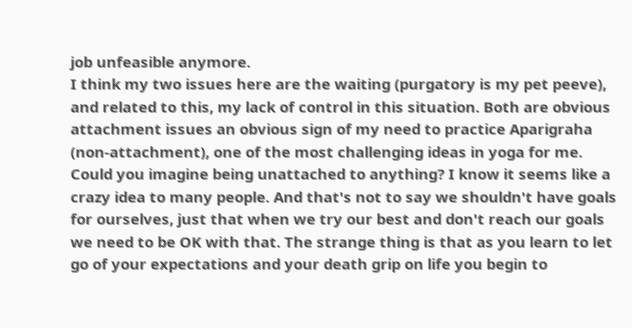job unfeasible anymore.
I think my two issues here are the waiting (purgatory is my pet peeve), and related to this, my lack of control in this situation. Both are obvious attachment issues an obvious sign of my need to practice Aparigraha (non-attachment), one of the most challenging ideas in yoga for me.
Could you imagine being unattached to anything? I know it seems like a crazy idea to many people. And that's not to say we shouldn't have goals for ourselves, just that when we try our best and don't reach our goals we need to be OK with that. The strange thing is that as you learn to let go of your expectations and your death grip on life you begin to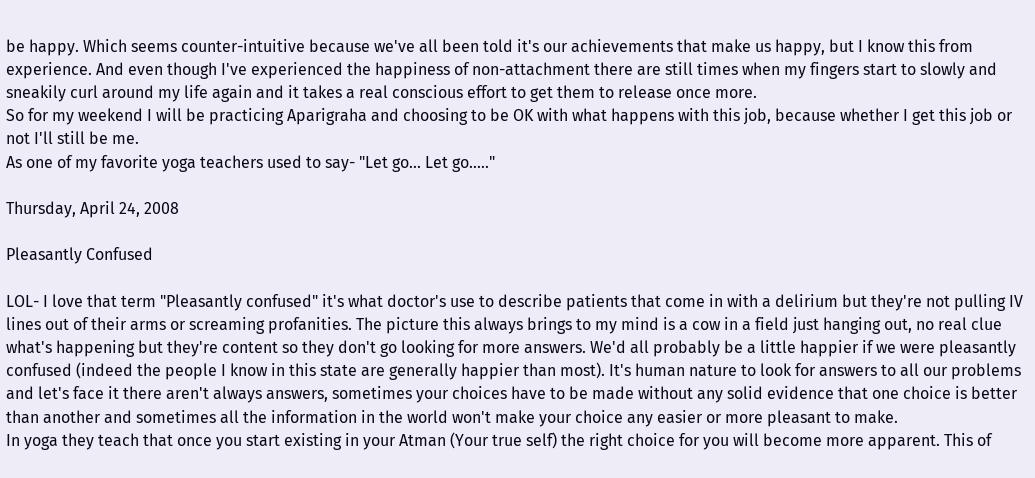be happy. Which seems counter-intuitive because we've all been told it's our achievements that make us happy, but I know this from experience. And even though I've experienced the happiness of non-attachment there are still times when my fingers start to slowly and sneakily curl around my life again and it takes a real conscious effort to get them to release once more.
So for my weekend I will be practicing Aparigraha and choosing to be OK with what happens with this job, because whether I get this job or not I'll still be me.
As one of my favorite yoga teachers used to say- "Let go... Let go....."

Thursday, April 24, 2008

Pleasantly Confused

LOL- I love that term "Pleasantly confused" it's what doctor's use to describe patients that come in with a delirium but they're not pulling IV lines out of their arms or screaming profanities. The picture this always brings to my mind is a cow in a field just hanging out, no real clue what's happening but they're content so they don't go looking for more answers. We'd all probably be a little happier if we were pleasantly confused (indeed the people I know in this state are generally happier than most). It's human nature to look for answers to all our problems and let's face it there aren't always answers, sometimes your choices have to be made without any solid evidence that one choice is better than another and sometimes all the information in the world won't make your choice any easier or more pleasant to make.
In yoga they teach that once you start existing in your Atman (Your true self) the right choice for you will become more apparent. This of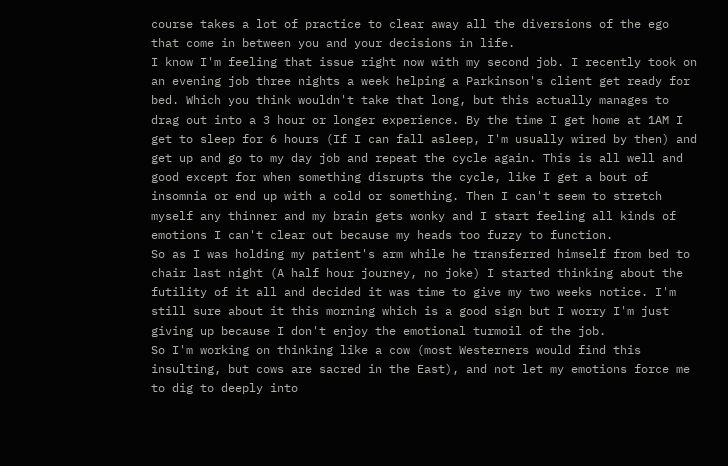course takes a lot of practice to clear away all the diversions of the ego that come in between you and your decisions in life.
I know I'm feeling that issue right now with my second job. I recently took on an evening job three nights a week helping a Parkinson's client get ready for bed. Which you think wouldn't take that long, but this actually manages to drag out into a 3 hour or longer experience. By the time I get home at 1AM I get to sleep for 6 hours (If I can fall asleep, I'm usually wired by then) and get up and go to my day job and repeat the cycle again. This is all well and good except for when something disrupts the cycle, like I get a bout of insomnia or end up with a cold or something. Then I can't seem to stretch myself any thinner and my brain gets wonky and I start feeling all kinds of emotions I can't clear out because my heads too fuzzy to function.
So as I was holding my patient's arm while he transferred himself from bed to chair last night (A half hour journey, no joke) I started thinking about the futility of it all and decided it was time to give my two weeks notice. I'm still sure about it this morning which is a good sign but I worry I'm just giving up because I don't enjoy the emotional turmoil of the job.
So I'm working on thinking like a cow (most Westerners would find this insulting, but cows are sacred in the East), and not let my emotions force me to dig to deeply into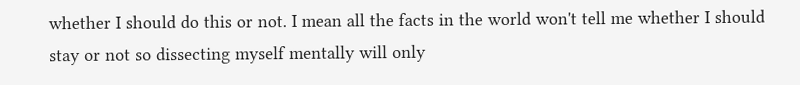whether I should do this or not. I mean all the facts in the world won't tell me whether I should stay or not so dissecting myself mentally will only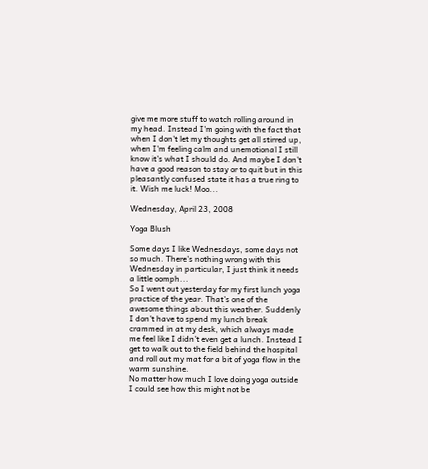give me more stuff to watch rolling around in my head. Instead I'm going with the fact that when I don't let my thoughts get all stirred up, when I'm feeling calm and unemotional I still know it's what I should do. And maybe I don't have a good reason to stay or to quit but in this pleasantly confused state it has a true ring to it. Wish me luck! Moo...

Wednesday, April 23, 2008

Yoga Blush

Some days I like Wednesdays, some days not so much. There's nothing wrong with this Wednesday in particular, I just think it needs a little oomph...
So I went out yesterday for my first lunch yoga practice of the year. That's one of the awesome things about this weather. Suddenly I don't have to spend my lunch break crammed in at my desk, which always made me feel like I didn't even get a lunch. Instead I get to walk out to the field behind the hospital and roll out my mat for a bit of yoga flow in the warm sunshine.
No matter how much I love doing yoga outside I could see how this might not be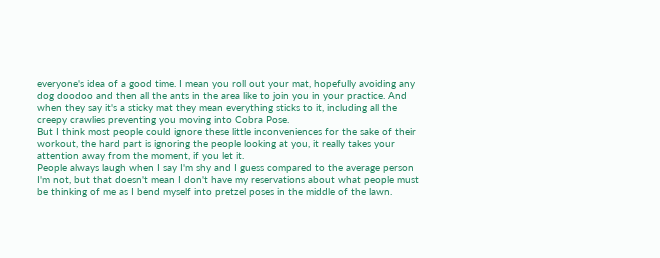everyone's idea of a good time. I mean you roll out your mat, hopefully avoiding any dog doodoo and then all the ants in the area like to join you in your practice. And when they say it's a sticky mat they mean everything sticks to it, including all the creepy crawlies preventing you moving into Cobra Pose.
But I think most people could ignore these little inconveniences for the sake of their workout, the hard part is ignoring the people looking at you, it really takes your attention away from the moment, if you let it.
People always laugh when I say I'm shy and I guess compared to the average person I'm not, but that doesn't mean I don't have my reservations about what people must be thinking of me as I bend myself into pretzel poses in the middle of the lawn.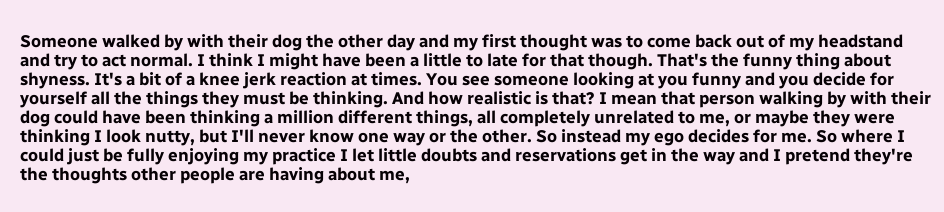Someone walked by with their dog the other day and my first thought was to come back out of my headstand and try to act normal. I think I might have been a little to late for that though. That's the funny thing about shyness. It's a bit of a knee jerk reaction at times. You see someone looking at you funny and you decide for yourself all the things they must be thinking. And how realistic is that? I mean that person walking by with their dog could have been thinking a million different things, all completely unrelated to me, or maybe they were thinking I look nutty, but I'll never know one way or the other. So instead my ego decides for me. So where I could just be fully enjoying my practice I let little doubts and reservations get in the way and I pretend they're the thoughts other people are having about me,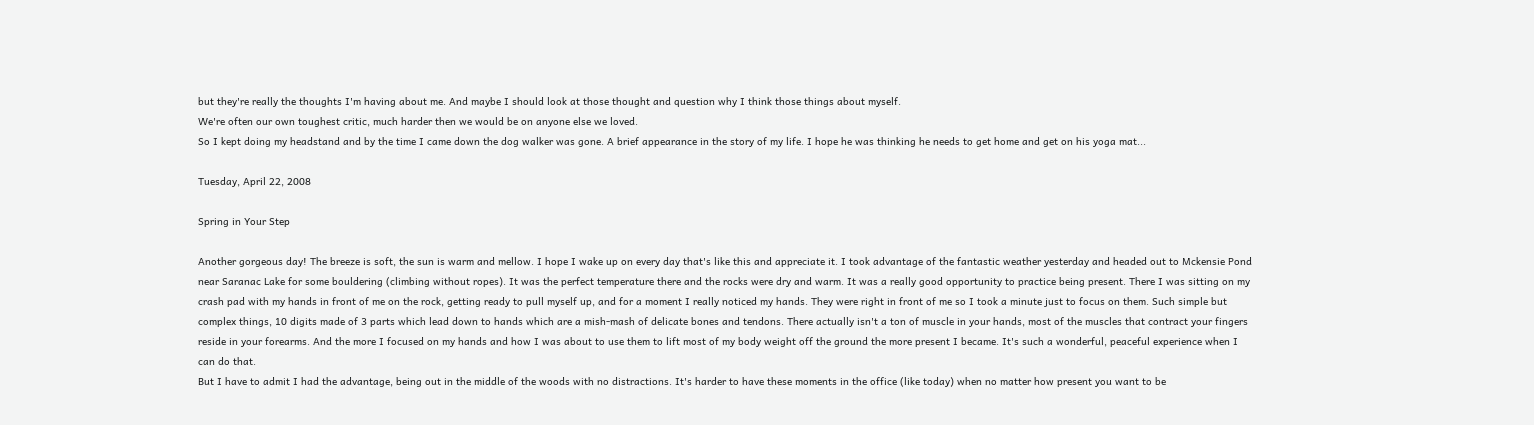but they're really the thoughts I'm having about me. And maybe I should look at those thought and question why I think those things about myself.
We're often our own toughest critic, much harder then we would be on anyone else we loved.
So I kept doing my headstand and by the time I came down the dog walker was gone. A brief appearance in the story of my life. I hope he was thinking he needs to get home and get on his yoga mat...

Tuesday, April 22, 2008

Spring in Your Step

Another gorgeous day! The breeze is soft, the sun is warm and mellow. I hope I wake up on every day that's like this and appreciate it. I took advantage of the fantastic weather yesterday and headed out to Mckensie Pond near Saranac Lake for some bouldering (climbing without ropes). It was the perfect temperature there and the rocks were dry and warm. It was a really good opportunity to practice being present. There I was sitting on my crash pad with my hands in front of me on the rock, getting ready to pull myself up, and for a moment I really noticed my hands. They were right in front of me so I took a minute just to focus on them. Such simple but complex things, 10 digits made of 3 parts which lead down to hands which are a mish-mash of delicate bones and tendons. There actually isn't a ton of muscle in your hands, most of the muscles that contract your fingers reside in your forearms. And the more I focused on my hands and how I was about to use them to lift most of my body weight off the ground the more present I became. It's such a wonderful, peaceful experience when I can do that.
But I have to admit I had the advantage, being out in the middle of the woods with no distractions. It's harder to have these moments in the office (like today) when no matter how present you want to be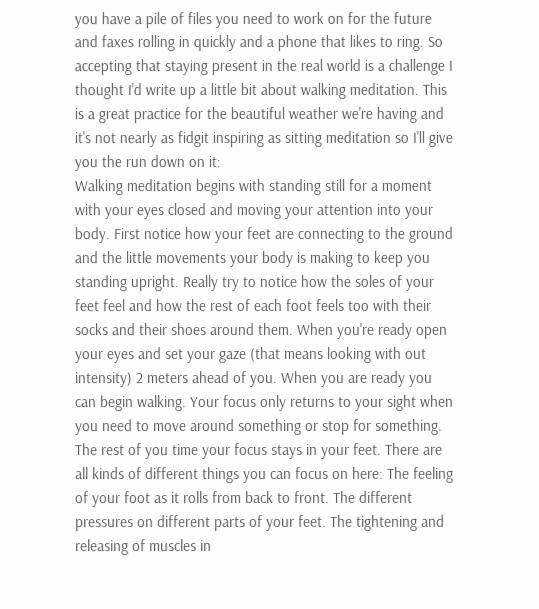you have a pile of files you need to work on for the future and faxes rolling in quickly and a phone that likes to ring. So accepting that staying present in the real world is a challenge I thought I'd write up a little bit about walking meditation. This is a great practice for the beautiful weather we're having and it's not nearly as fidgit inspiring as sitting meditation so I'll give you the run down on it:
Walking meditation begins with standing still for a moment with your eyes closed and moving your attention into your body. First notice how your feet are connecting to the ground and the little movements your body is making to keep you standing upright. Really try to notice how the soles of your feet feel and how the rest of each foot feels too with their socks and their shoes around them. When you're ready open your eyes and set your gaze (that means looking with out intensity) 2 meters ahead of you. When you are ready you can begin walking. Your focus only returns to your sight when you need to move around something or stop for something. The rest of you time your focus stays in your feet. There are all kinds of different things you can focus on here: The feeling of your foot as it rolls from back to front. The different pressures on different parts of your feet. The tightening and releasing of muscles in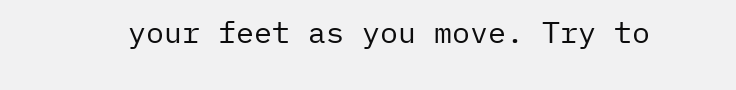your feet as you move. Try to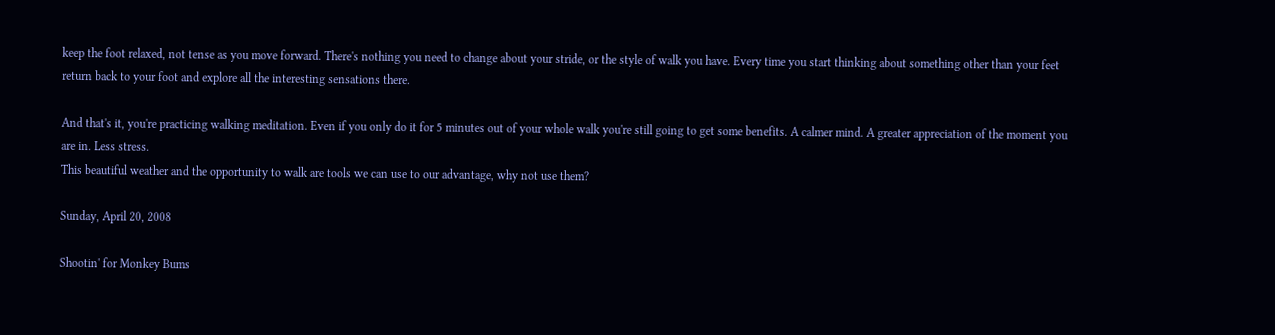keep the foot relaxed, not tense as you move forward. There's nothing you need to change about your stride, or the style of walk you have. Every time you start thinking about something other than your feet return back to your foot and explore all the interesting sensations there.

And that's it, you're practicing walking meditation. Even if you only do it for 5 minutes out of your whole walk you're still going to get some benefits. A calmer mind. A greater appreciation of the moment you are in. Less stress.
This beautiful weather and the opportunity to walk are tools we can use to our advantage, why not use them?

Sunday, April 20, 2008

Shootin' for Monkey Bums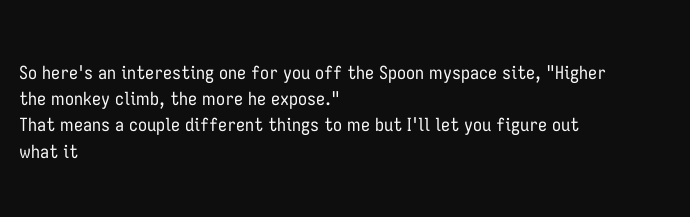So here's an interesting one for you off the Spoon myspace site, "Higher the monkey climb, the more he expose."
That means a couple different things to me but I'll let you figure out what it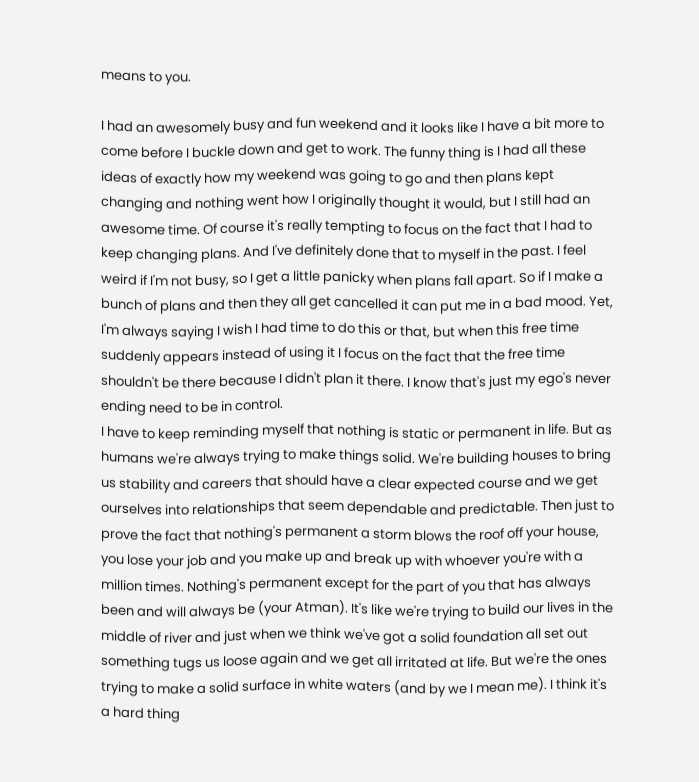means to you.

I had an awesomely busy and fun weekend and it looks like I have a bit more to come before I buckle down and get to work. The funny thing is I had all these ideas of exactly how my weekend was going to go and then plans kept changing and nothing went how I originally thought it would, but I still had an awesome time. Of course it's really tempting to focus on the fact that I had to keep changing plans. And I've definitely done that to myself in the past. I feel weird if I'm not busy, so I get a little panicky when plans fall apart. So if I make a bunch of plans and then they all get cancelled it can put me in a bad mood. Yet, I'm always saying I wish I had time to do this or that, but when this free time suddenly appears instead of using it I focus on the fact that the free time shouldn't be there because I didn't plan it there. I know that's just my ego's never ending need to be in control.
I have to keep reminding myself that nothing is static or permanent in life. But as humans we're always trying to make things solid. We're building houses to bring us stability and careers that should have a clear expected course and we get ourselves into relationships that seem dependable and predictable. Then just to prove the fact that nothing's permanent a storm blows the roof off your house, you lose your job and you make up and break up with whoever you're with a million times. Nothing's permanent except for the part of you that has always been and will always be (your Atman). It's like we're trying to build our lives in the middle of river and just when we think we've got a solid foundation all set out something tugs us loose again and we get all irritated at life. But we're the ones trying to make a solid surface in white waters (and by we I mean me). I think it's a hard thing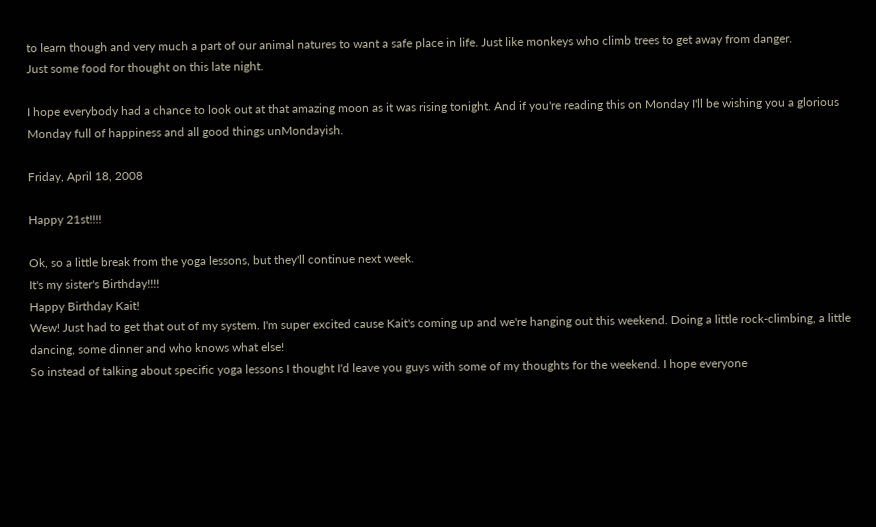to learn though and very much a part of our animal natures to want a safe place in life. Just like monkeys who climb trees to get away from danger.
Just some food for thought on this late night.

I hope everybody had a chance to look out at that amazing moon as it was rising tonight. And if you're reading this on Monday I'll be wishing you a glorious Monday full of happiness and all good things unMondayish.

Friday, April 18, 2008

Happy 21st!!!!

Ok, so a little break from the yoga lessons, but they'll continue next week.
It's my sister's Birthday!!!!
Happy Birthday Kait!
Wew! Just had to get that out of my system. I'm super excited cause Kait's coming up and we're hanging out this weekend. Doing a little rock-climbing, a little dancing, some dinner and who knows what else!
So instead of talking about specific yoga lessons I thought I'd leave you guys with some of my thoughts for the weekend. I hope everyone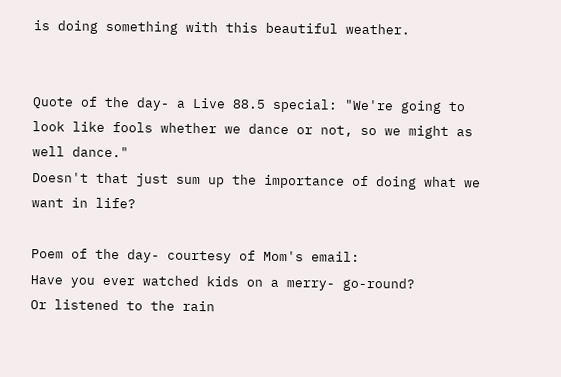is doing something with this beautiful weather.


Quote of the day- a Live 88.5 special: "We're going to look like fools whether we dance or not, so we might as well dance."
Doesn't that just sum up the importance of doing what we want in life?

Poem of the day- courtesy of Mom's email:
Have you ever watched kids on a merry- go-round?
Or listened to the rain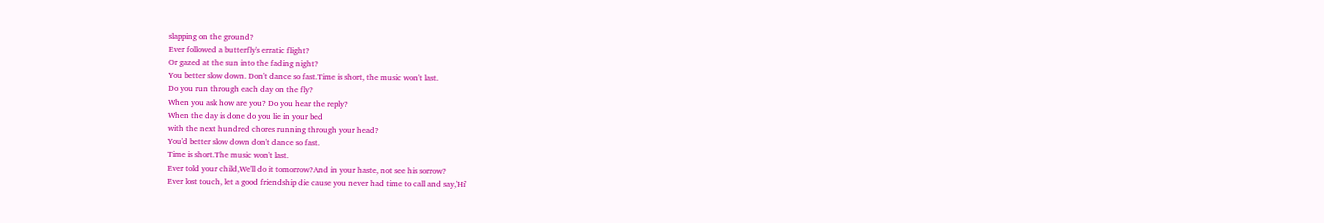slapping on the ground?
Ever followed a butterfly's erratic flight?
Or gazed at the sun into the fading night?
You better slow down. Don't dance so fast.Time is short, the music won't last.
Do you run through each day on the fly?
When you ask how are you? Do you hear the reply?
When the day is done do you lie in your bed
with the next hundred chores running through your head?
You'd better slow down don't dance so fast.
Time is short.The music won't last.
Ever told your child,We'll do it tomorrow?And in your haste, not see his sorrow?
Ever lost touch, let a good friendship die cause you never had time to call and say,'Hi'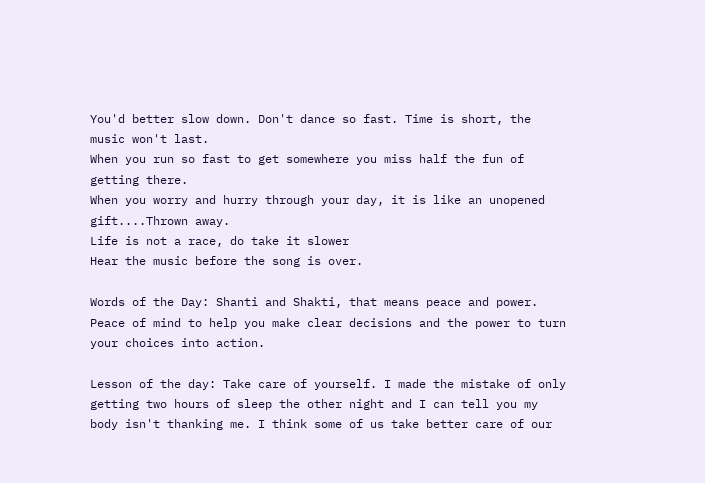You'd better slow down. Don't dance so fast. Time is short, the music won't last.
When you run so fast to get somewhere you miss half the fun of getting there.
When you worry and hurry through your day, it is like an unopened gift....Thrown away.
Life is not a race, do take it slower
Hear the music before the song is over.

Words of the Day: Shanti and Shakti, that means peace and power. Peace of mind to help you make clear decisions and the power to turn your choices into action.

Lesson of the day: Take care of yourself. I made the mistake of only getting two hours of sleep the other night and I can tell you my body isn't thanking me. I think some of us take better care of our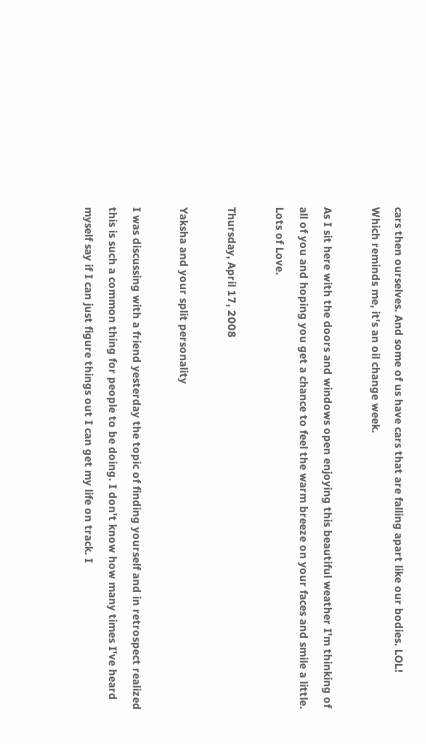cars then ourselves. And some of us have cars that are falling apart like our bodies. LOL!
Which reminds me, it's an oil change week.

As I sit here with the doors and windows open enjoying this beautiful weather I'm thinking of all of you and hoping you get a chance to feel the warm breeze on your faces and smile a little.
Lots of Love.

Thursday, April 17, 2008

Yaksha and your split personality

I was discussing with a friend yesterday the topic of finding yourself and in retrospect realized this is such a common thing for people to be doing. I don't know how many times I've heard myself say if I can just figure things out I can get my life on track. I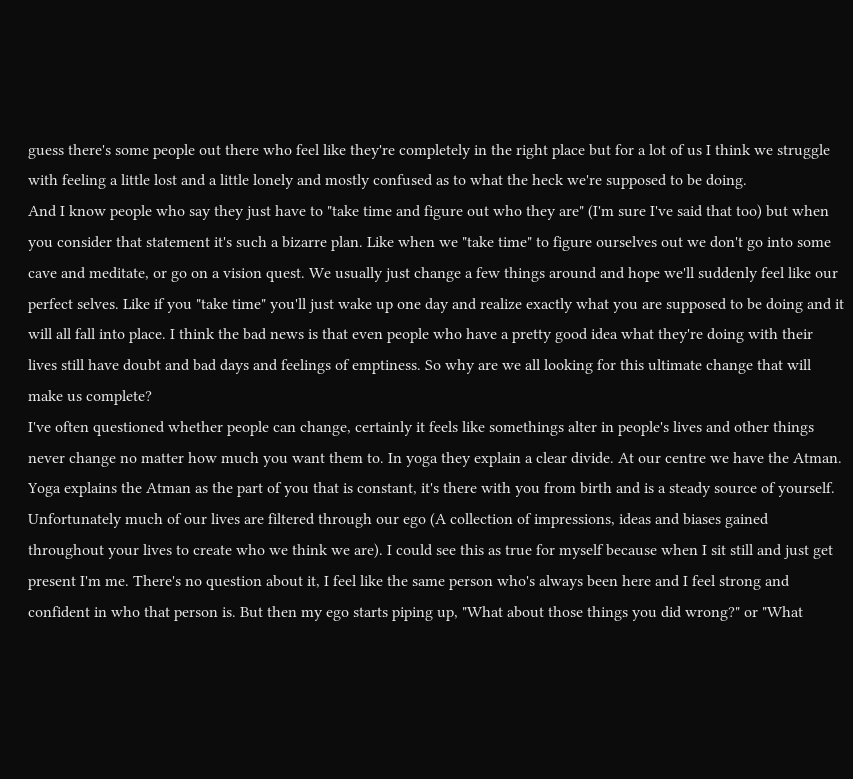guess there's some people out there who feel like they're completely in the right place but for a lot of us I think we struggle with feeling a little lost and a little lonely and mostly confused as to what the heck we're supposed to be doing.
And I know people who say they just have to "take time and figure out who they are" (I'm sure I've said that too) but when you consider that statement it's such a bizarre plan. Like when we "take time" to figure ourselves out we don't go into some cave and meditate, or go on a vision quest. We usually just change a few things around and hope we'll suddenly feel like our perfect selves. Like if you "take time" you'll just wake up one day and realize exactly what you are supposed to be doing and it will all fall into place. I think the bad news is that even people who have a pretty good idea what they're doing with their lives still have doubt and bad days and feelings of emptiness. So why are we all looking for this ultimate change that will make us complete?
I've often questioned whether people can change, certainly it feels like somethings alter in people's lives and other things never change no matter how much you want them to. In yoga they explain a clear divide. At our centre we have the Atman. Yoga explains the Atman as the part of you that is constant, it's there with you from birth and is a steady source of yourself. Unfortunately much of our lives are filtered through our ego (A collection of impressions, ideas and biases gained throughout your lives to create who we think we are). I could see this as true for myself because when I sit still and just get present I'm me. There's no question about it, I feel like the same person who's always been here and I feel strong and confident in who that person is. But then my ego starts piping up, "What about those things you did wrong?" or "What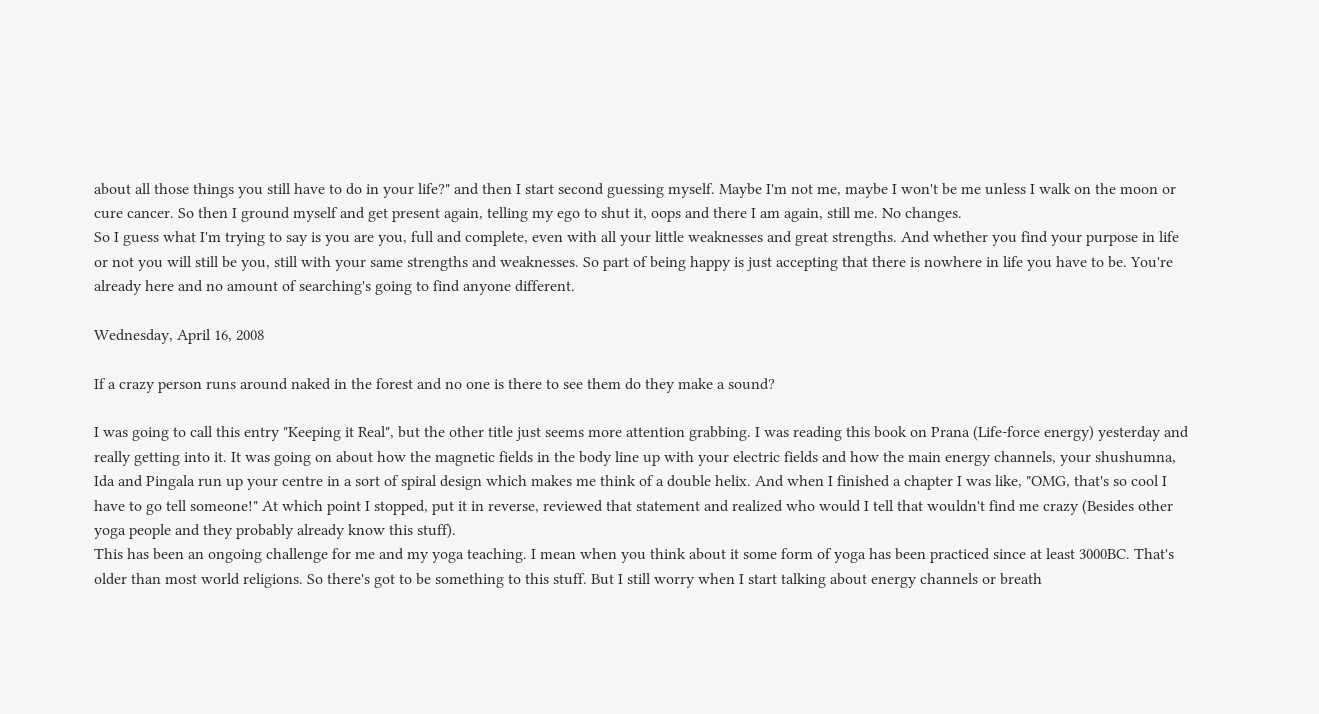about all those things you still have to do in your life?" and then I start second guessing myself. Maybe I'm not me, maybe I won't be me unless I walk on the moon or cure cancer. So then I ground myself and get present again, telling my ego to shut it, oops and there I am again, still me. No changes.
So I guess what I'm trying to say is you are you, full and complete, even with all your little weaknesses and great strengths. And whether you find your purpose in life or not you will still be you, still with your same strengths and weaknesses. So part of being happy is just accepting that there is nowhere in life you have to be. You're already here and no amount of searching's going to find anyone different.

Wednesday, April 16, 2008

If a crazy person runs around naked in the forest and no one is there to see them do they make a sound?

I was going to call this entry "Keeping it Real", but the other title just seems more attention grabbing. I was reading this book on Prana (Life-force energy) yesterday and really getting into it. It was going on about how the magnetic fields in the body line up with your electric fields and how the main energy channels, your shushumna, Ida and Pingala run up your centre in a sort of spiral design which makes me think of a double helix. And when I finished a chapter I was like, "OMG, that's so cool I have to go tell someone!" At which point I stopped, put it in reverse, reviewed that statement and realized who would I tell that wouldn't find me crazy (Besides other yoga people and they probably already know this stuff).
This has been an ongoing challenge for me and my yoga teaching. I mean when you think about it some form of yoga has been practiced since at least 3000BC. That's older than most world religions. So there's got to be something to this stuff. But I still worry when I start talking about energy channels or breath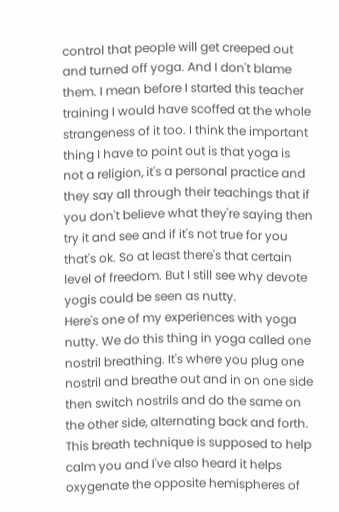control that people will get creeped out and turned off yoga. And I don't blame them. I mean before I started this teacher training I would have scoffed at the whole strangeness of it too. I think the important thing I have to point out is that yoga is not a religion, it's a personal practice and they say all through their teachings that if you don't believe what they're saying then try it and see and if it's not true for you that's ok. So at least there's that certain level of freedom. But I still see why devote yogis could be seen as nutty.
Here's one of my experiences with yoga nutty. We do this thing in yoga called one nostril breathing. It's where you plug one nostril and breathe out and in on one side then switch nostrils and do the same on the other side, alternating back and forth. This breath technique is supposed to help calm you and I've also heard it helps oxygenate the opposite hemispheres of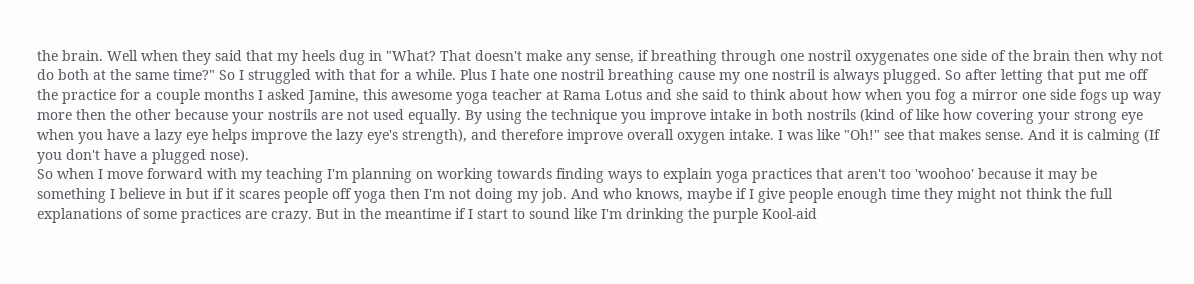the brain. Well when they said that my heels dug in "What? That doesn't make any sense, if breathing through one nostril oxygenates one side of the brain then why not do both at the same time?" So I struggled with that for a while. Plus I hate one nostril breathing cause my one nostril is always plugged. So after letting that put me off the practice for a couple months I asked Jamine, this awesome yoga teacher at Rama Lotus and she said to think about how when you fog a mirror one side fogs up way more then the other because your nostrils are not used equally. By using the technique you improve intake in both nostrils (kind of like how covering your strong eye when you have a lazy eye helps improve the lazy eye's strength), and therefore improve overall oxygen intake. I was like "Oh!" see that makes sense. And it is calming (If you don't have a plugged nose).
So when I move forward with my teaching I'm planning on working towards finding ways to explain yoga practices that aren't too 'woohoo' because it may be something I believe in but if it scares people off yoga then I'm not doing my job. And who knows, maybe if I give people enough time they might not think the full explanations of some practices are crazy. But in the meantime if I start to sound like I'm drinking the purple Kool-aid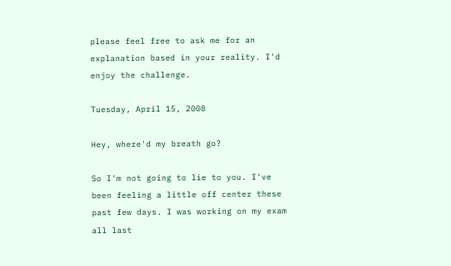please feel free to ask me for an explanation based in your reality. I'd enjoy the challenge.

Tuesday, April 15, 2008

Hey, where'd my breath go?

So I'm not going to lie to you. I've been feeling a little off center these past few days. I was working on my exam all last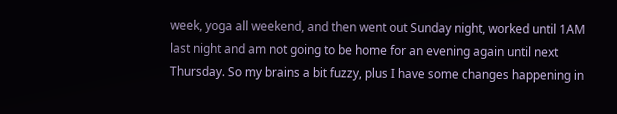week, yoga all weekend, and then went out Sunday night, worked until 1AM last night and am not going to be home for an evening again until next Thursday. So my brains a bit fuzzy, plus I have some changes happening in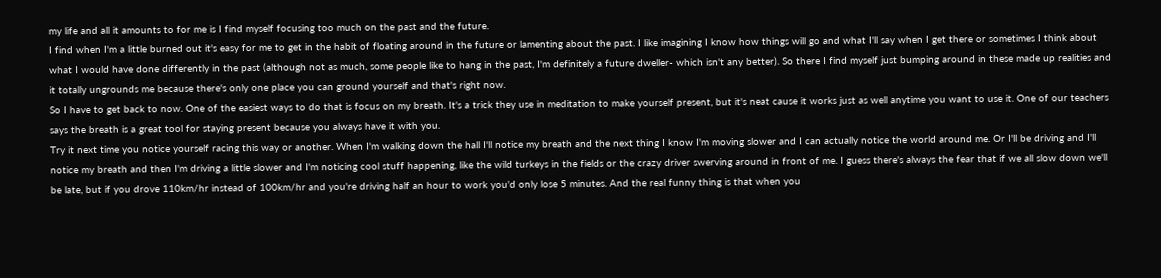my life and all it amounts to for me is I find myself focusing too much on the past and the future.
I find when I'm a little burned out it's easy for me to get in the habit of floating around in the future or lamenting about the past. I like imagining I know how things will go and what I'll say when I get there or sometimes I think about what I would have done differently in the past (although not as much, some people like to hang in the past, I'm definitely a future dweller- which isn't any better). So there I find myself just bumping around in these made up realities and it totally ungrounds me because there's only one place you can ground yourself and that's right now.
So I have to get back to now. One of the easiest ways to do that is focus on my breath. It's a trick they use in meditation to make yourself present, but it's neat cause it works just as well anytime you want to use it. One of our teachers says the breath is a great tool for staying present because you always have it with you.
Try it next time you notice yourself racing this way or another. When I'm walking down the hall I'll notice my breath and the next thing I know I'm moving slower and I can actually notice the world around me. Or I'll be driving and I'll notice my breath and then I'm driving a little slower and I'm noticing cool stuff happening, like the wild turkeys in the fields or the crazy driver swerving around in front of me. I guess there's always the fear that if we all slow down we'll be late, but if you drove 110km/hr instead of 100km/hr and you're driving half an hour to work you'd only lose 5 minutes. And the real funny thing is that when you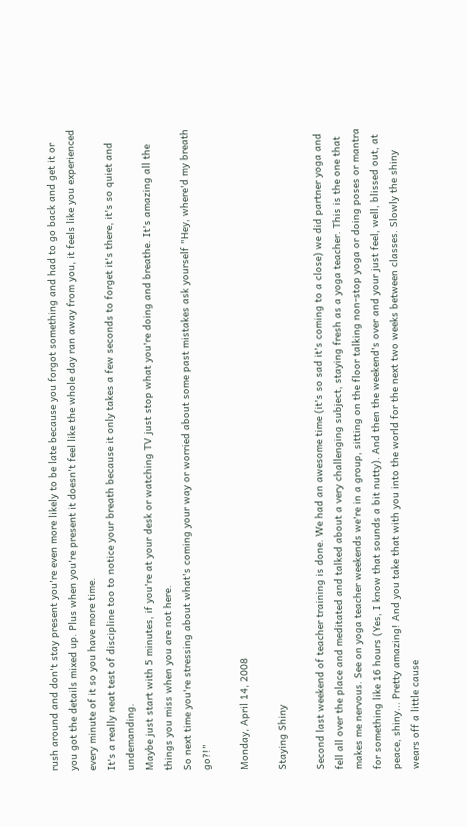rush around and don't stay present you're even more likely to be late because you forgot something and had to go back and get it or you got the details mixed up. Plus when you're present it doesn't feel like the whole day ran away from you, it feels like you experienced every minute of it so you have more time.
It's a really neat test of discipline too to notice your breath because it only takes a few seconds to forget it's there, it's so quiet and undemanding.
Maybe just start with 5 minutes, if you're at your desk or watching TV just stop what you're doing and breathe. It's amazing all the things you miss when you are not here.
So next time you're stressing about what's coming your way or worried about some past mistakes ask yourself "Hey, where'd my breath go?!"

Monday, April 14, 2008

Staying Shiny

Second last weekend of teacher training is done. We had an awesome time (it's so sad it's coming to a close) we did partner yoga and fell all over the place and meditated and talked about a very challenging subject, staying fresh as a yoga teacher. This is the one that makes me nervous. See on yoga teacher weekends we're in a group, sitting on the floor talking non-stop yoga or doing poses or mantra for something like 16 hours (Yes, I know that sounds a bit nutty). And then the weekend's over and your just feel, well, blissed out, at peace, shiny... Pretty amazing! And you take that with you into the world for the next two weeks between classes. Slowly the shiny wears off a little cause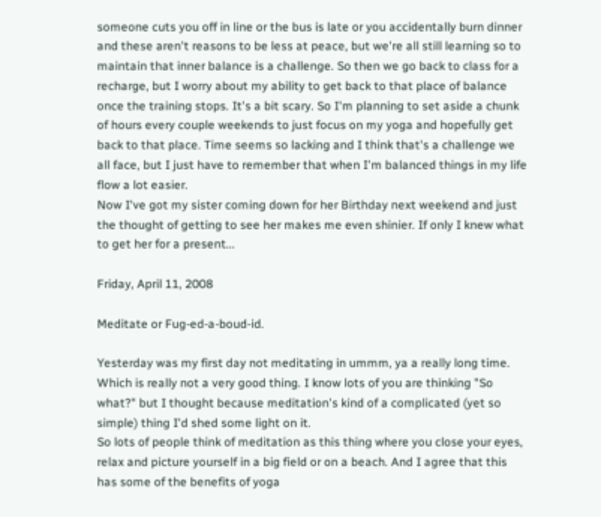someone cuts you off in line or the bus is late or you accidentally burn dinner and these aren't reasons to be less at peace, but we're all still learning so to maintain that inner balance is a challenge. So then we go back to class for a recharge, but I worry about my ability to get back to that place of balance once the training stops. It's a bit scary. So I'm planning to set aside a chunk of hours every couple weekends to just focus on my yoga and hopefully get back to that place. Time seems so lacking and I think that's a challenge we all face, but I just have to remember that when I'm balanced things in my life flow a lot easier.
Now I've got my sister coming down for her Birthday next weekend and just the thought of getting to see her makes me even shinier. If only I knew what to get her for a present...

Friday, April 11, 2008

Meditate or Fug-ed-a-boud-id.

Yesterday was my first day not meditating in ummm, ya a really long time. Which is really not a very good thing. I know lots of you are thinking "So what?" but I thought because meditation's kind of a complicated (yet so simple) thing I'd shed some light on it.
So lots of people think of meditation as this thing where you close your eyes, relax and picture yourself in a big field or on a beach. And I agree that this has some of the benefits of yoga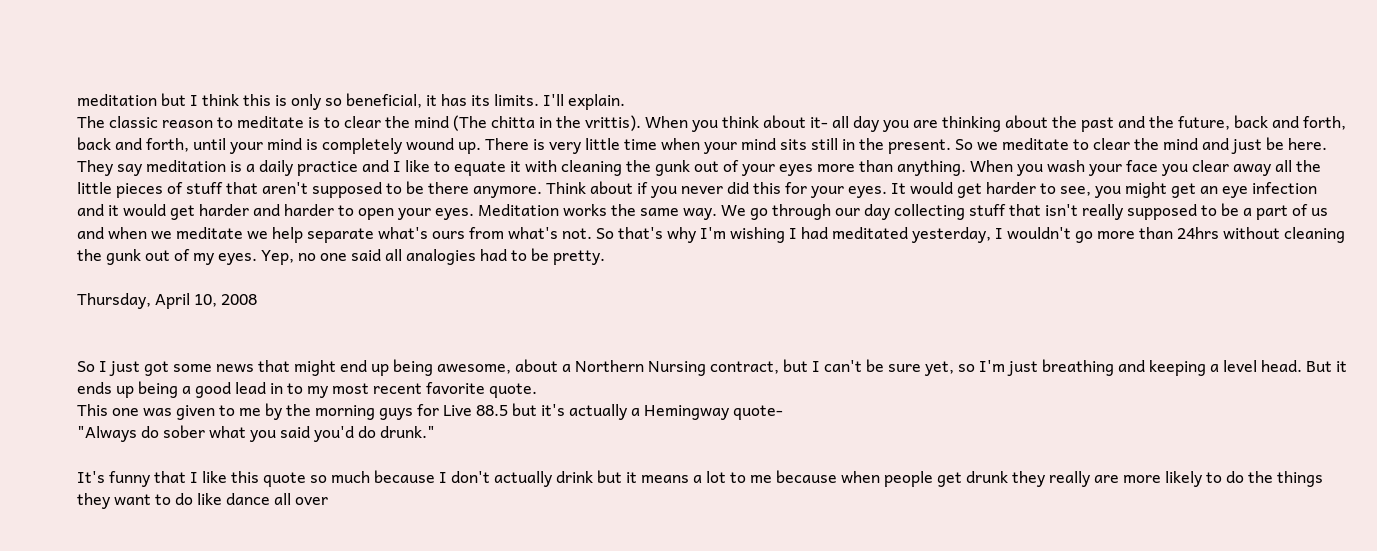meditation but I think this is only so beneficial, it has its limits. I'll explain.
The classic reason to meditate is to clear the mind (The chitta in the vrittis). When you think about it- all day you are thinking about the past and the future, back and forth, back and forth, until your mind is completely wound up. There is very little time when your mind sits still in the present. So we meditate to clear the mind and just be here.
They say meditation is a daily practice and I like to equate it with cleaning the gunk out of your eyes more than anything. When you wash your face you clear away all the little pieces of stuff that aren't supposed to be there anymore. Think about if you never did this for your eyes. It would get harder to see, you might get an eye infection and it would get harder and harder to open your eyes. Meditation works the same way. We go through our day collecting stuff that isn't really supposed to be a part of us and when we meditate we help separate what's ours from what's not. So that's why I'm wishing I had meditated yesterday, I wouldn't go more than 24hrs without cleaning the gunk out of my eyes. Yep, no one said all analogies had to be pretty.

Thursday, April 10, 2008


So I just got some news that might end up being awesome, about a Northern Nursing contract, but I can't be sure yet, so I'm just breathing and keeping a level head. But it ends up being a good lead in to my most recent favorite quote.
This one was given to me by the morning guys for Live 88.5 but it's actually a Hemingway quote-
"Always do sober what you said you'd do drunk."

It's funny that I like this quote so much because I don't actually drink but it means a lot to me because when people get drunk they really are more likely to do the things they want to do like dance all over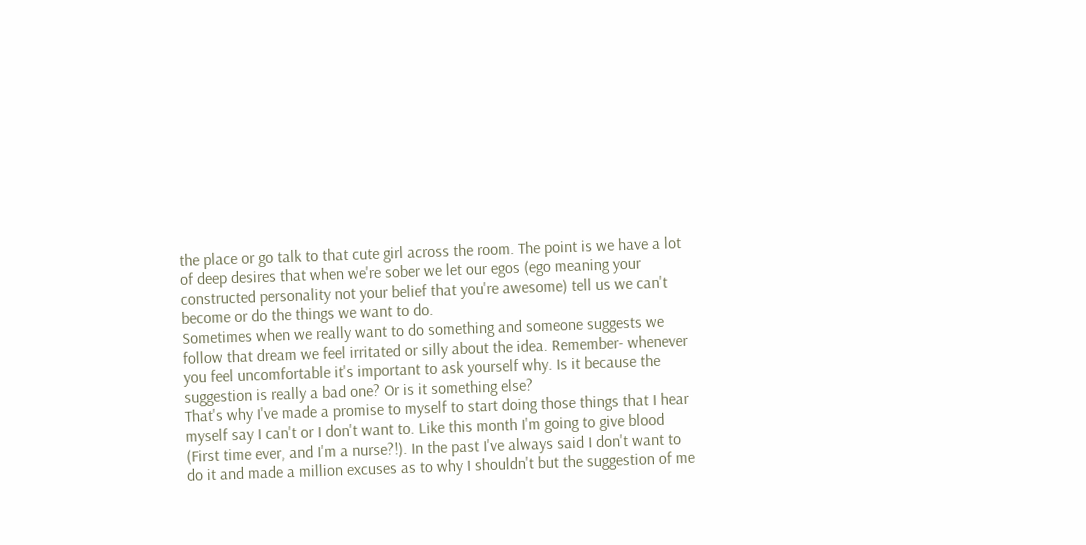the place or go talk to that cute girl across the room. The point is we have a lot of deep desires that when we're sober we let our egos (ego meaning your constructed personality not your belief that you're awesome) tell us we can't become or do the things we want to do.
Sometimes when we really want to do something and someone suggests we follow that dream we feel irritated or silly about the idea. Remember- whenever you feel uncomfortable it's important to ask yourself why. Is it because the suggestion is really a bad one? Or is it something else?
That's why I've made a promise to myself to start doing those things that I hear myself say I can't or I don't want to. Like this month I'm going to give blood (First time ever, and I'm a nurse?!). In the past I've always said I don't want to do it and made a million excuses as to why I shouldn't but the suggestion of me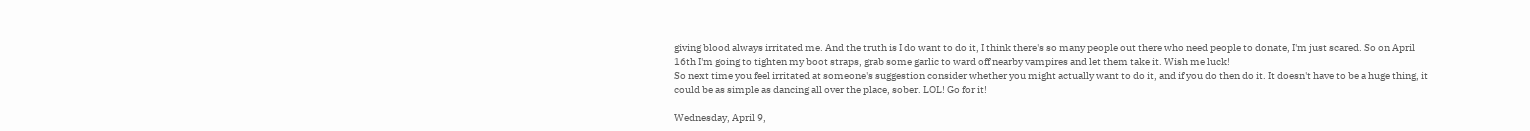giving blood always irritated me. And the truth is I do want to do it, I think there's so many people out there who need people to donate, I'm just scared. So on April 16th I'm going to tighten my boot straps, grab some garlic to ward off nearby vampires and let them take it. Wish me luck!
So next time you feel irritated at someone's suggestion consider whether you might actually want to do it, and if you do then do it. It doesn't have to be a huge thing, it could be as simple as dancing all over the place, sober. LOL! Go for it!

Wednesday, April 9,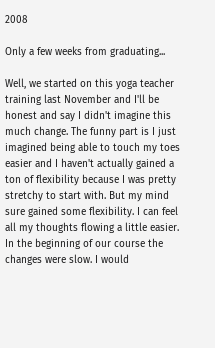2008

Only a few weeks from graduating...

Well, we started on this yoga teacher training last November and I'll be honest and say I didn't imagine this much change. The funny part is I just imagined being able to touch my toes easier and I haven't actually gained a ton of flexibility because I was pretty stretchy to start with. But my mind sure gained some flexibility. I can feel all my thoughts flowing a little easier.
In the beginning of our course the changes were slow. I would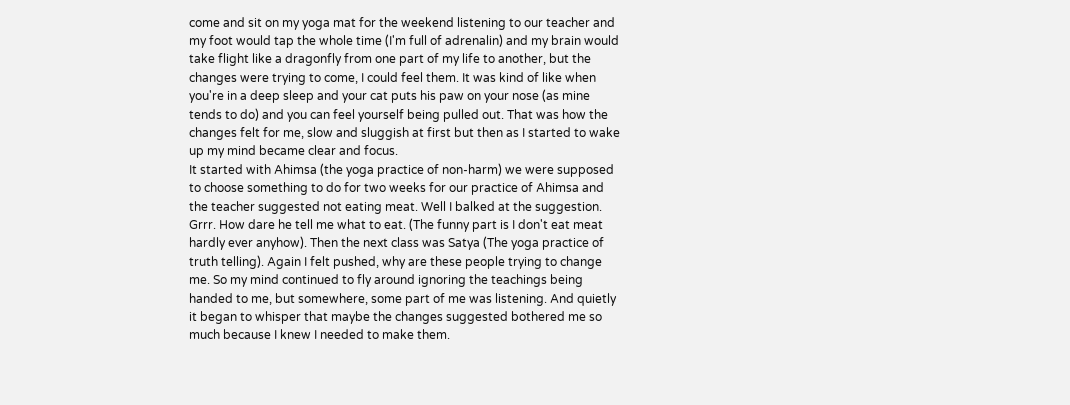come and sit on my yoga mat for the weekend listening to our teacher and my foot would tap the whole time (I'm full of adrenalin) and my brain would take flight like a dragonfly from one part of my life to another, but the changes were trying to come, I could feel them. It was kind of like when you're in a deep sleep and your cat puts his paw on your nose (as mine tends to do) and you can feel yourself being pulled out. That was how the changes felt for me, slow and sluggish at first but then as I started to wake up my mind became clear and focus.
It started with Ahimsa (the yoga practice of non-harm) we were supposed to choose something to do for two weeks for our practice of Ahimsa and the teacher suggested not eating meat. Well I balked at the suggestion. Grrr. How dare he tell me what to eat. (The funny part is I don't eat meat hardly ever anyhow). Then the next class was Satya (The yoga practice of truth telling). Again I felt pushed, why are these people trying to change me. So my mind continued to fly around ignoring the teachings being handed to me, but somewhere, some part of me was listening. And quietly it began to whisper that maybe the changes suggested bothered me so much because I knew I needed to make them.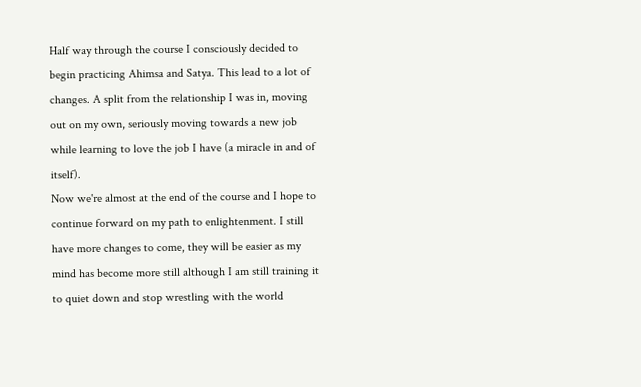Half way through the course I consciously decided to begin practicing Ahimsa and Satya. This lead to a lot of changes. A split from the relationship I was in, moving out on my own, seriously moving towards a new job while learning to love the job I have (a miracle in and of itself).
Now we're almost at the end of the course and I hope to continue forward on my path to enlightenment. I still have more changes to come, they will be easier as my mind has become more still although I am still training it to quiet down and stop wrestling with the world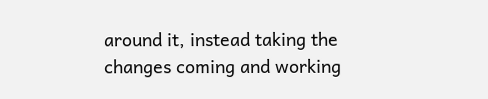around it, instead taking the changes coming and working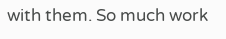with them. So much work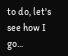to do, let's see how I go...